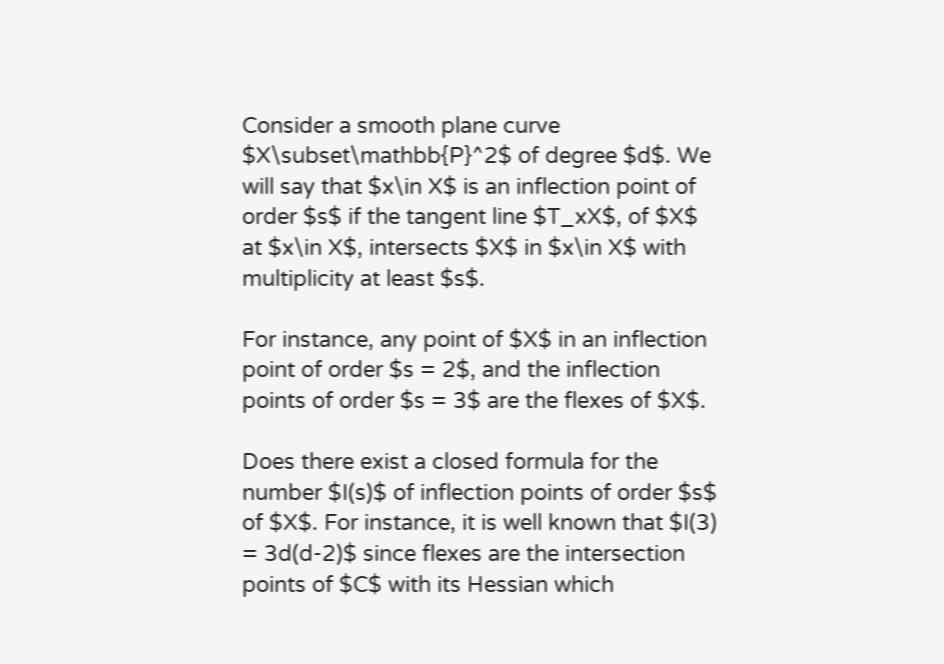Consider a smooth plane curve $X\subset\mathbb{P}^2$ of degree $d$. We will say that $x\in X$ is an inflection point of order $s$ if the tangent line $T_xX$, of $X$ at $x\in X$, intersects $X$ in $x\in X$ with multiplicity at least $s$.

For instance, any point of $X$ in an inflection point of order $s = 2$, and the inflection points of order $s = 3$ are the flexes of $X$.

Does there exist a closed formula for the number $I(s)$ of inflection points of order $s$ of $X$. For instance, it is well known that $I(3) = 3d(d-2)$ since flexes are the intersection points of $C$ with its Hessian which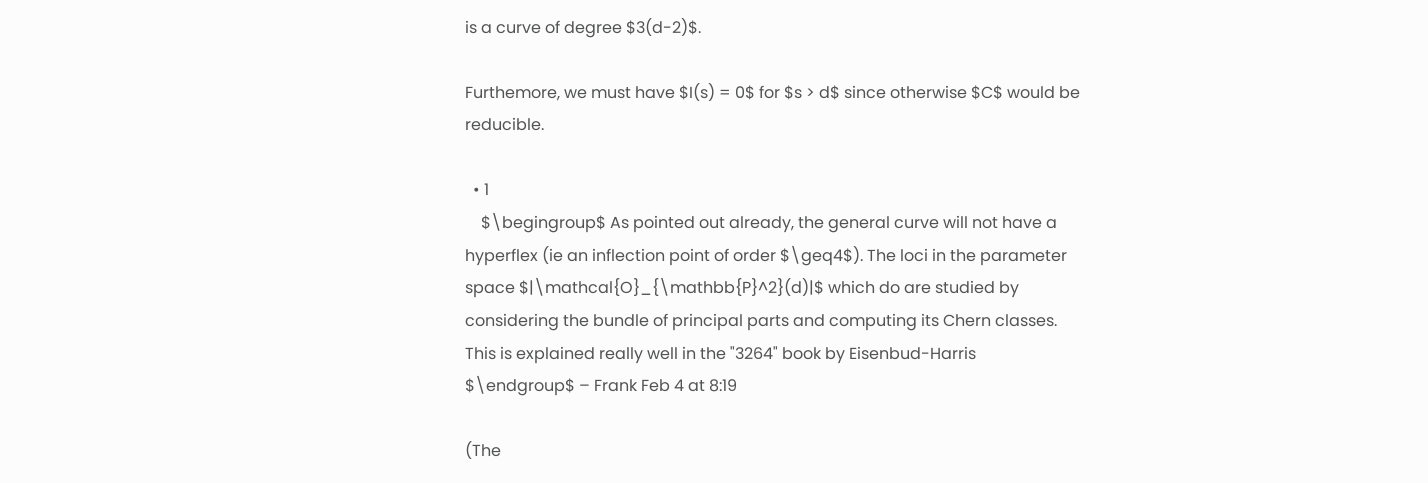is a curve of degree $3(d-2)$.

Furthemore, we must have $I(s) = 0$ for $s > d$ since otherwise $C$ would be reducible.

  • 1
    $\begingroup$ As pointed out already, the general curve will not have a hyperflex (ie an inflection point of order $\geq4$). The loci in the parameter space $|\mathcal{O}_{\mathbb{P}^2}(d)|$ which do are studied by considering the bundle of principal parts and computing its Chern classes. This is explained really well in the "3264" book by Eisenbud-Harris $\endgroup$ – Frank Feb 4 at 8:19

(The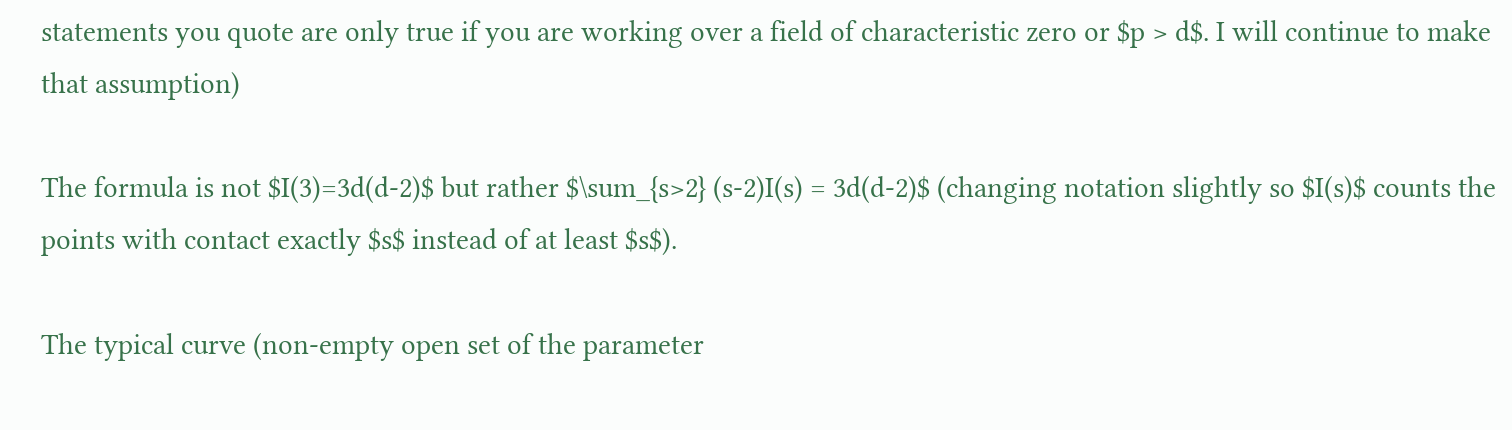statements you quote are only true if you are working over a field of characteristic zero or $p > d$. I will continue to make that assumption)

The formula is not $I(3)=3d(d-2)$ but rather $\sum_{s>2} (s-2)I(s) = 3d(d-2)$ (changing notation slightly so $I(s)$ counts the points with contact exactly $s$ instead of at least $s$).

The typical curve (non-empty open set of the parameter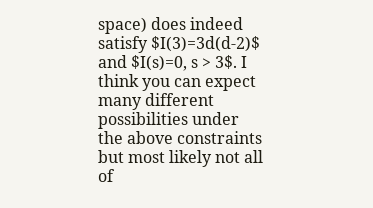space) does indeed satisfy $I(3)=3d(d-2)$ and $I(s)=0, s > 3$. I think you can expect many different possibilities under the above constraints but most likely not all of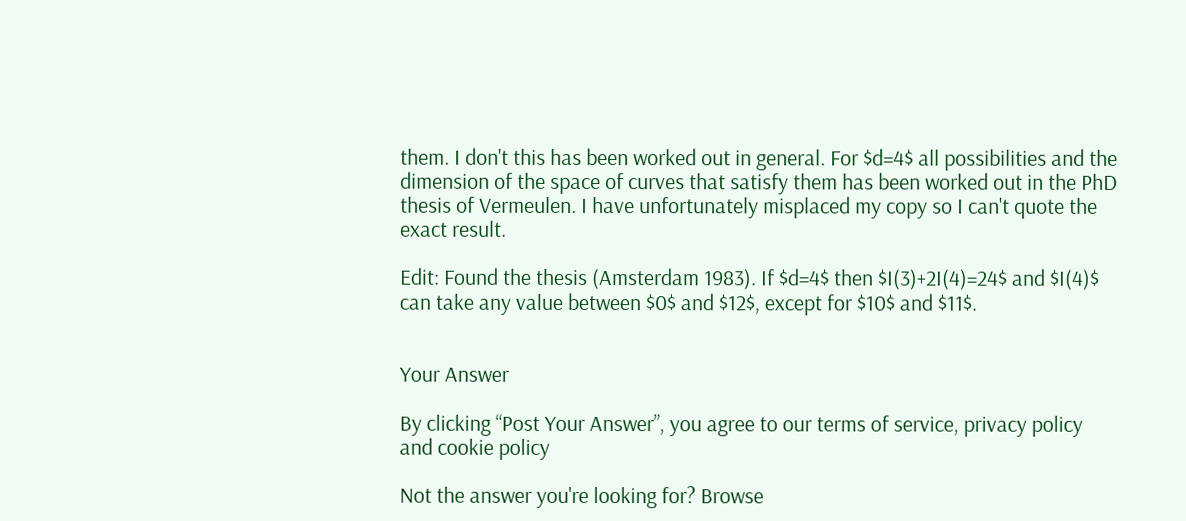them. I don't this has been worked out in general. For $d=4$ all possibilities and the dimension of the space of curves that satisfy them has been worked out in the PhD thesis of Vermeulen. I have unfortunately misplaced my copy so I can't quote the exact result.

Edit: Found the thesis (Amsterdam 1983). If $d=4$ then $I(3)+2I(4)=24$ and $I(4)$ can take any value between $0$ and $12$, except for $10$ and $11$.


Your Answer

By clicking “Post Your Answer”, you agree to our terms of service, privacy policy and cookie policy

Not the answer you're looking for? Browse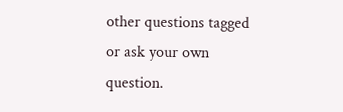other questions tagged or ask your own question.